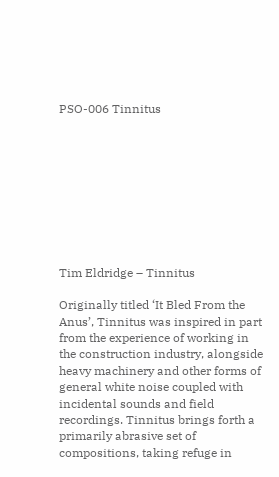PSO-006 Tinnitus









Tim Eldridge – Tinnitus

Originally titled ‘It Bled From the Anus’, Tinnitus was inspired in part from the experience of working in the construction industry, alongside heavy machinery and other forms of general white noise coupled with incidental sounds and field recordings. Tinnitus brings forth a primarily abrasive set of compositions, taking refuge in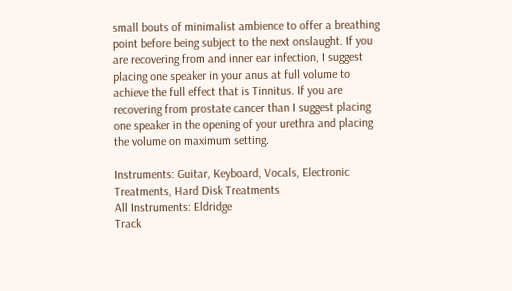small bouts of minimalist ambience to offer a breathing point before being subject to the next onslaught. If you are recovering from and inner ear infection, I suggest placing one speaker in your anus at full volume to achieve the full effect that is Tinnitus. If you are recovering from prostate cancer than I suggest placing one speaker in the opening of your urethra and placing the volume on maximum setting.

Instruments: Guitar, Keyboard, Vocals, Electronic Treatments, Hard Disk Treatments
All Instruments: Eldridge
Track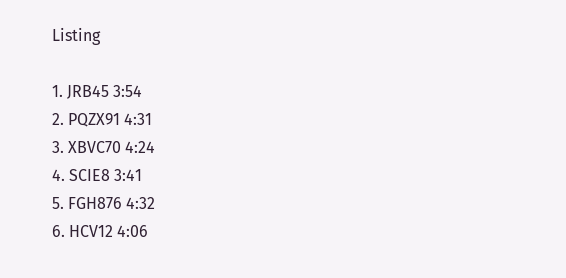Listing

1. JRB45 3:54
2. PQZX91 4:31
3. XBVC70 4:24
4. SCIE8 3:41
5. FGH876 4:32
6. HCV12 4:06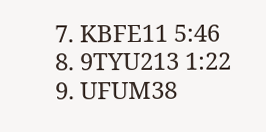7. KBFE11 5:46
8. 9TYU213 1:22
9. UFUM38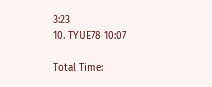3:23
10. TYUE78 10:07

Total Time: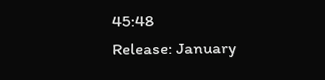45:48
Release: January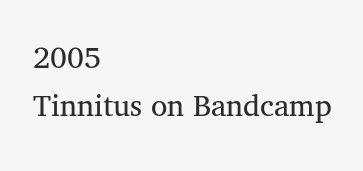2005
Tinnitus on Bandcamp